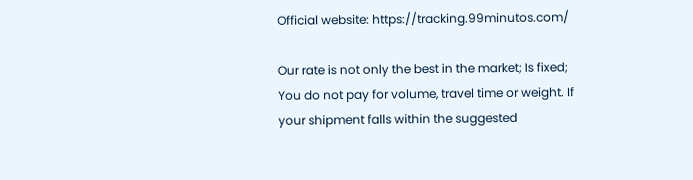Official website: https://tracking.99minutos.com/

Our rate is not only the best in the market; Is fixed; You do not pay for volume, travel time or weight. If your shipment falls within the suggested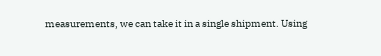measurements, we can take it in a single shipment. Using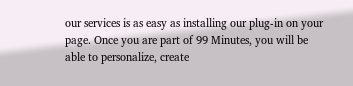our services is as easy as installing our plug-in on your page. Once you are part of 99 Minutes, you will be able to personalize, create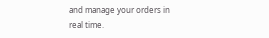and manage your orders in real time.